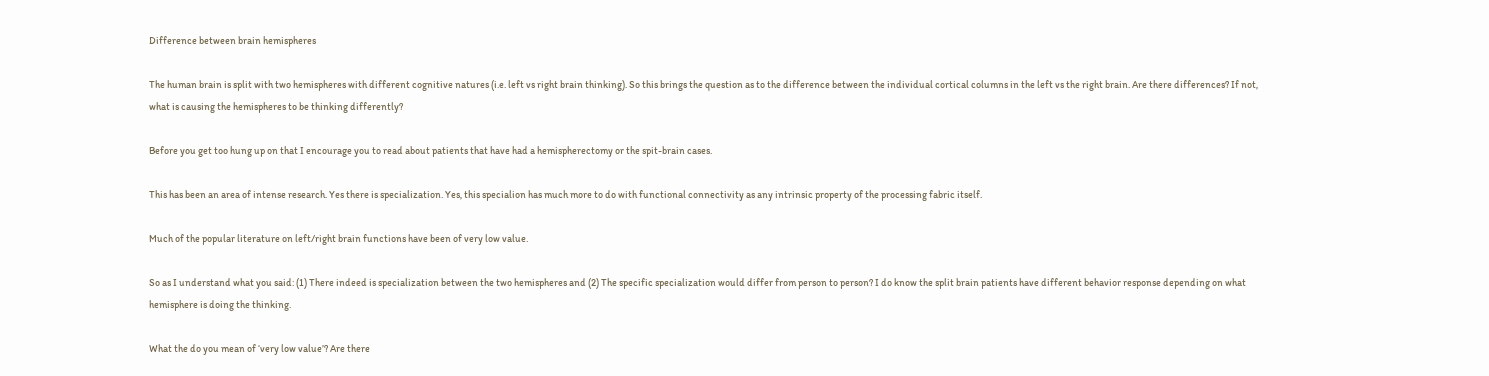Difference between brain hemispheres

The human brain is split with two hemispheres with different cognitive natures (i.e. left vs right brain thinking). So this brings the question as to the difference between the individual cortical columns in the left vs the right brain. Are there differences? If not, what is causing the hemispheres to be thinking differently?

Before you get too hung up on that I encourage you to read about patients that have had a hemispherectomy or the spit-brain cases.

This has been an area of intense research. Yes there is specialization. Yes, this specialion has much more to do with functional connectivity as any intrinsic property of the processing fabric itself.

Much of the popular literature on left/right brain functions have been of very low value.

So as I understand what you said: (1) There indeed is specialization between the two hemispheres and (2) The specific specialization would differ from person to person? I do know the split brain patients have different behavior response depending on what hemisphere is doing the thinking.

What the do you mean of ‘very low value’? Are there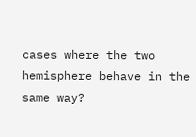cases where the two hemisphere behave in the same way?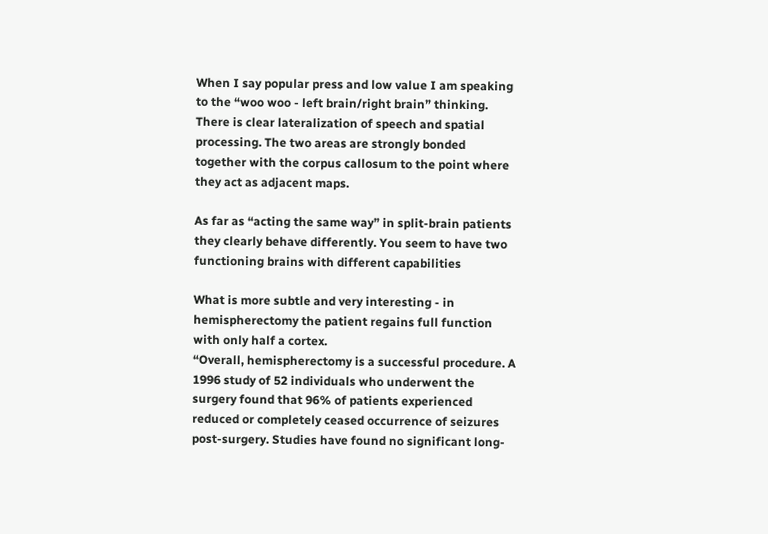When I say popular press and low value I am speaking to the “woo woo - left brain/right brain” thinking.
There is clear lateralization of speech and spatial processing. The two areas are strongly bonded together with the corpus callosum to the point where they act as adjacent maps.

As far as “acting the same way” in split-brain patients they clearly behave differently. You seem to have two functioning brains with different capabilities

What is more subtle and very interesting - in hemispherectomy the patient regains full function with only half a cortex.
“Overall, hemispherectomy is a successful procedure. A 1996 study of 52 individuals who underwent the surgery found that 96% of patients experienced reduced or completely ceased occurrence of seizures post-surgery. Studies have found no significant long-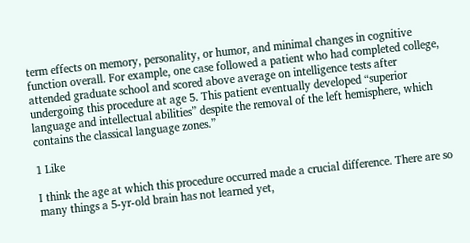term effects on memory, personality, or humor, and minimal changes in cognitive function overall. For example, one case followed a patient who had completed college, attended graduate school and scored above average on intelligence tests after undergoing this procedure at age 5. This patient eventually developed “superior language and intellectual abilities” despite the removal of the left hemisphere, which contains the classical language zones.”

1 Like

I think the age at which this procedure occurred made a crucial difference. There are so many things a 5-yr-old brain has not learned yet,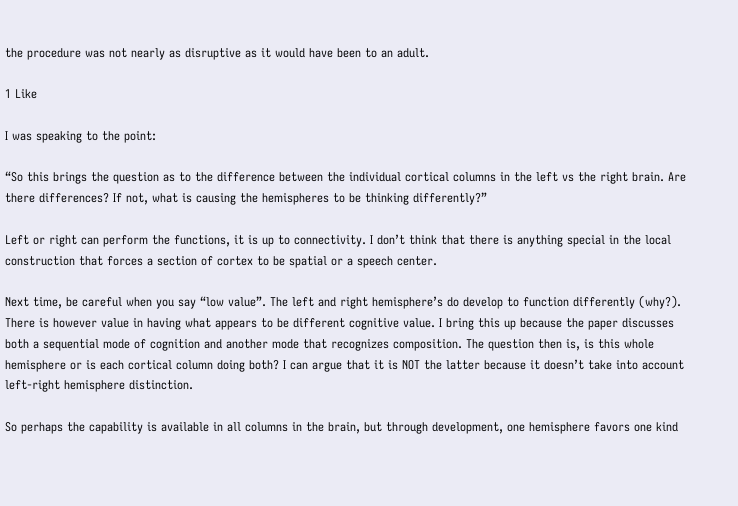the procedure was not nearly as disruptive as it would have been to an adult.

1 Like

I was speaking to the point:

“So this brings the question as to the difference between the individual cortical columns in the left vs the right brain. Are there differences? If not, what is causing the hemispheres to be thinking differently?”

Left or right can perform the functions, it is up to connectivity. I don’t think that there is anything special in the local construction that forces a section of cortex to be spatial or a speech center.

Next time, be careful when you say “low value”. The left and right hemisphere’s do develop to function differently (why?). There is however value in having what appears to be different cognitive value. I bring this up because the paper discusses both a sequential mode of cognition and another mode that recognizes composition. The question then is, is this whole hemisphere or is each cortical column doing both? I can argue that it is NOT the latter because it doesn’t take into account left-right hemisphere distinction.

So perhaps the capability is available in all columns in the brain, but through development, one hemisphere favors one kind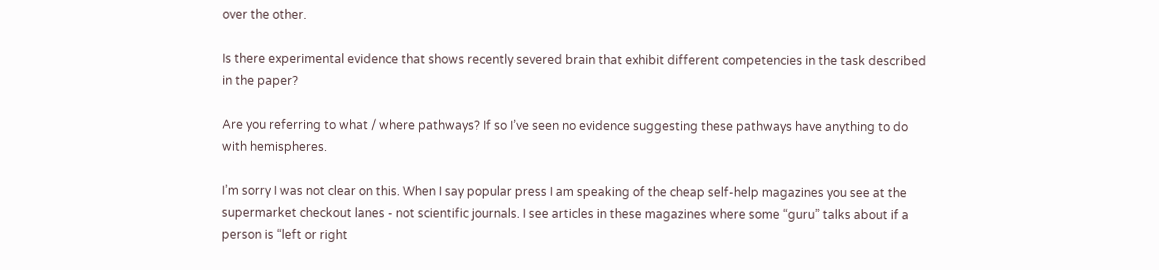over the other.

Is there experimental evidence that shows recently severed brain that exhibit different competencies in the task described in the paper?

Are you referring to what / where pathways? If so I’ve seen no evidence suggesting these pathways have anything to do with hemispheres.

I’m sorry I was not clear on this. When I say popular press I am speaking of the cheap self-help magazines you see at the supermarket checkout lanes - not scientific journals. I see articles in these magazines where some “guru” talks about if a person is “left or right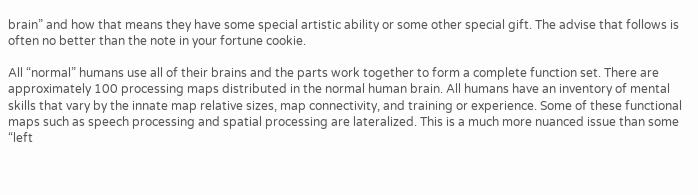brain” and how that means they have some special artistic ability or some other special gift. The advise that follows is often no better than the note in your fortune cookie.

All “normal” humans use all of their brains and the parts work together to form a complete function set. There are approximately 100 processing maps distributed in the normal human brain. All humans have an inventory of mental skills that vary by the innate map relative sizes, map connectivity, and training or experience. Some of these functional maps such as speech processing and spatial processing are lateralized. This is a much more nuanced issue than some “left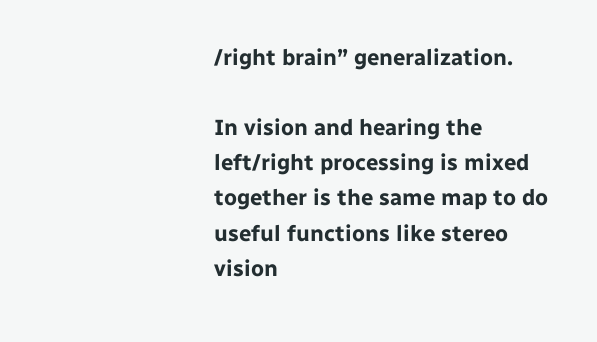/right brain” generalization.

In vision and hearing the left/right processing is mixed together is the same map to do useful functions like stereo vision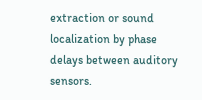extraction or sound localization by phase delays between auditory sensors.